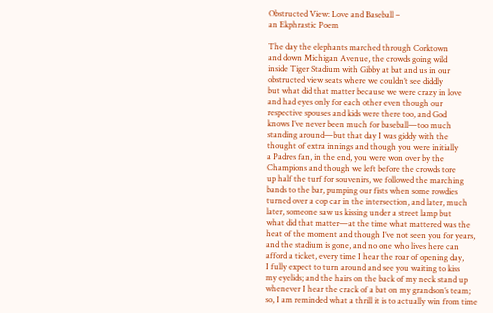Obstructed View: Love and Baseball –
an Ekphrastic Poem

The day the elephants marched through Corktown
and down Michigan Avenue, the crowds going wild
inside Tiger Stadium with Gibby at bat and us in our
obstructed view seats where we couldn’t see diddly
but what did that matter because we were crazy in love
and had eyes only for each other even though our
respective spouses and kids were there too, and God
knows I’ve never been much for baseball—too much
standing around—but that day I was giddy with the
thought of extra innings and though you were initially
a Padres fan, in the end, you were won over by the
Champions and though we left before the crowds tore
up half the turf for souvenirs, we followed the marching
bands to the bar, pumping our fists when some rowdies
turned over a cop car in the intersection, and later, much
later, someone saw us kissing under a street lamp but
what did that matter—at the time what mattered was the
heat of the moment and though I’ve not seen you for years,
and the stadium is gone, and no one who lives here can
afford a ticket, every time I hear the roar of opening day,
I fully expect to turn around and see you waiting to kiss
my eyelids; and the hairs on the back of my neck stand up
whenever I hear the crack of a bat on my grandson’s team;
so, I am reminded what a thrill it is to actually win from time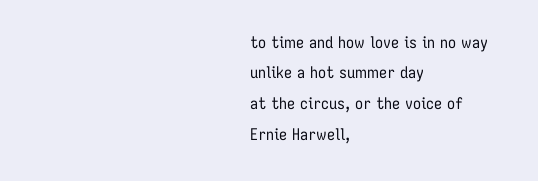to time and how love is in no way unlike a hot summer day
at the circus, or the voice of Ernie Harwell,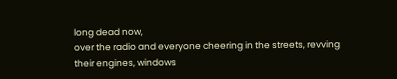long dead now,
over the radio and everyone cheering in the streets, revving
their engines, windows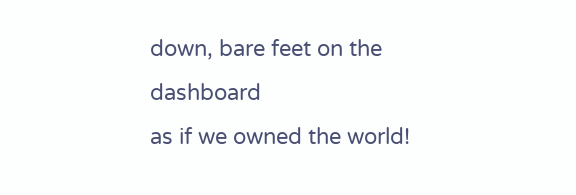down, bare feet on the dashboard
as if we owned the world!